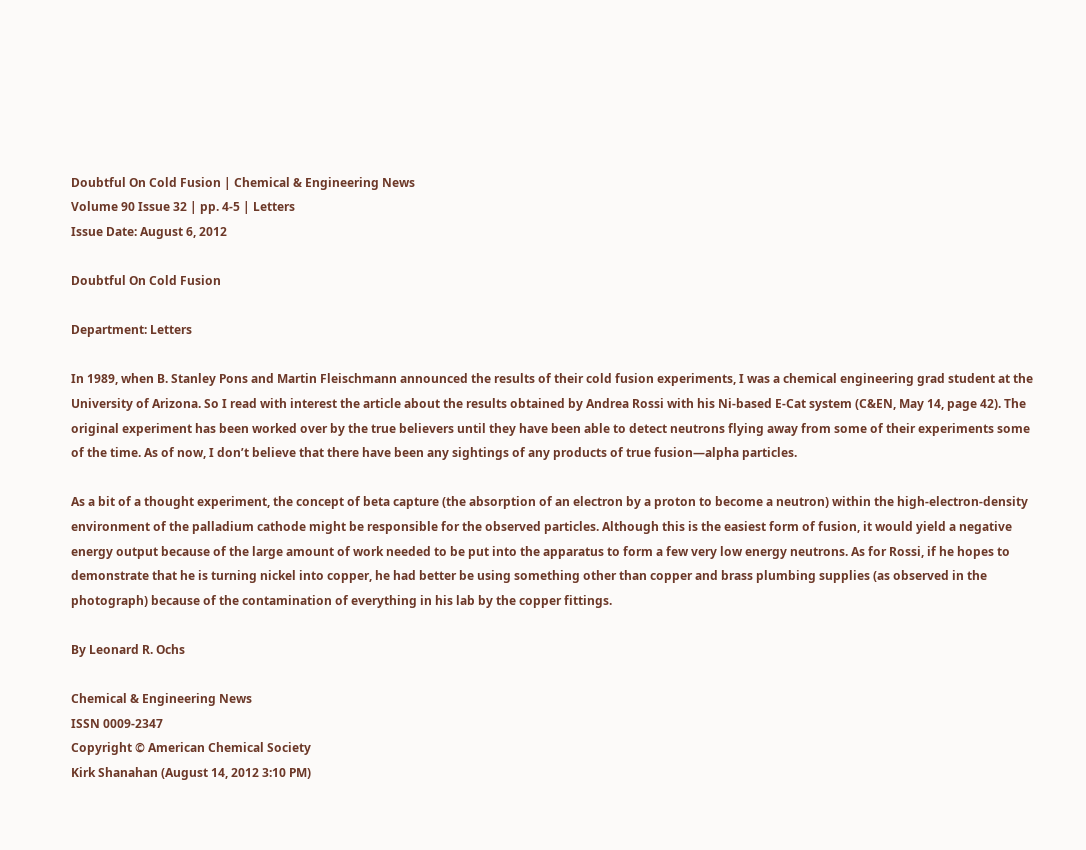Doubtful On Cold Fusion | Chemical & Engineering News
Volume 90 Issue 32 | pp. 4-5 | Letters
Issue Date: August 6, 2012

Doubtful On Cold Fusion

Department: Letters

In 1989, when B. Stanley Pons and Martin Fleischmann announced the results of their cold fusion experiments, I was a chemical engineering grad student at the University of Arizona. So I read with interest the article about the results obtained by Andrea Rossi with his Ni-based E-Cat system (C&EN, May 14, page 42). The original experiment has been worked over by the true believers until they have been able to detect neutrons flying away from some of their experiments some of the time. As of now, I don’t believe that there have been any sightings of any products of true fusion—alpha particles.

As a bit of a thought experiment, the concept of beta capture (the absorption of an electron by a proton to become a neutron) within the high-electron-density environment of the palladium cathode might be responsible for the observed particles. Although this is the easiest form of fusion, it would yield a negative energy output because of the large amount of work needed to be put into the apparatus to form a few very low energy neutrons. As for Rossi, if he hopes to demonstrate that he is turning nickel into copper, he had better be using something other than copper and brass plumbing supplies (as observed in the photograph) because of the contamination of everything in his lab by the copper fittings.

By Leonard R. Ochs

Chemical & Engineering News
ISSN 0009-2347
Copyright © American Chemical Society
Kirk Shanahan (August 14, 2012 3:10 PM)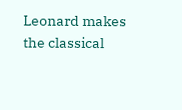Leonard makes the classical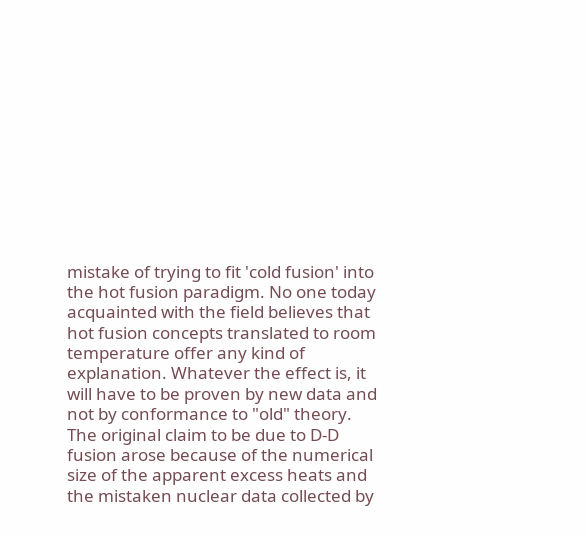mistake of trying to fit 'cold fusion' into the hot fusion paradigm. No one today acquainted with the field believes that hot fusion concepts translated to room temperature offer any kind of explanation. Whatever the effect is, it will have to be proven by new data and not by conformance to "old" theory. The original claim to be due to D-D fusion arose because of the numerical size of the apparent excess heats and the mistaken nuclear data collected by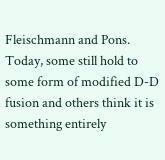Fleischmann and Pons. Today, some still hold to some form of modified D-D fusion and others think it is something entirely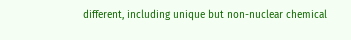different, including unique but non-nuclear chemical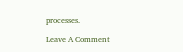processes.

Leave A Comment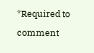*Required to comment